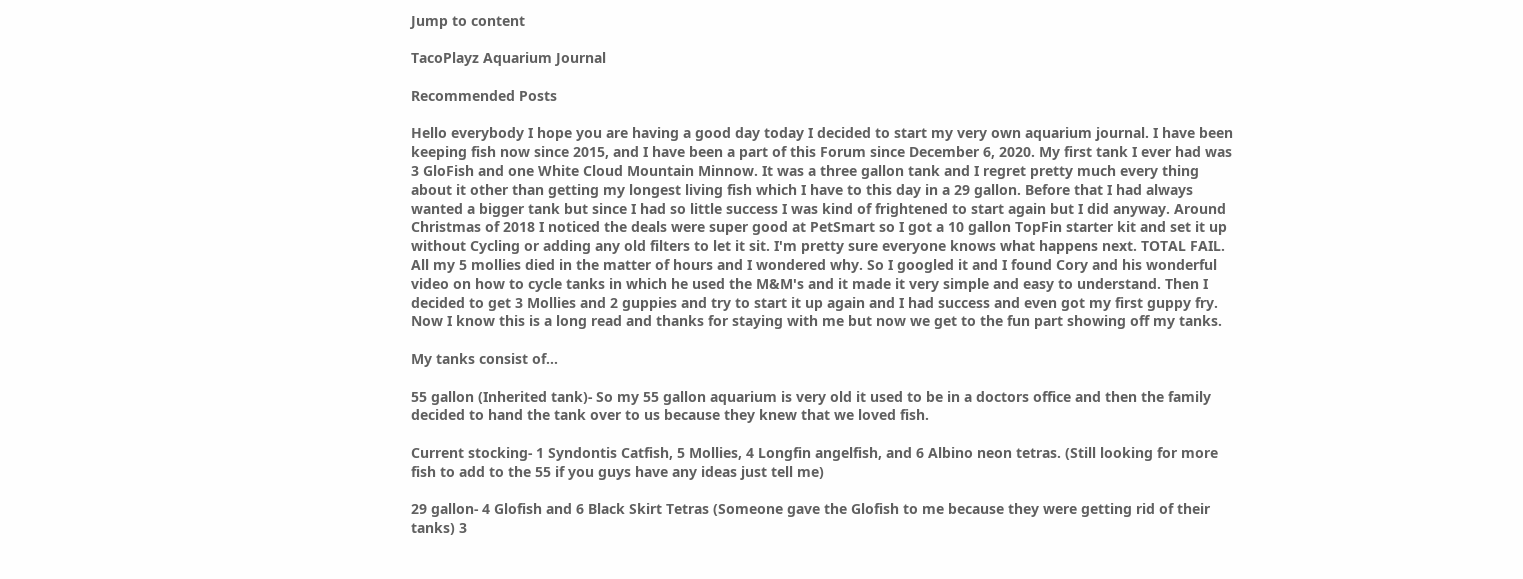Jump to content

TacoPlayz Aquarium Journal

Recommended Posts

Hello everybody I hope you are having a good day today I decided to start my very own aquarium journal. I have been keeping fish now since 2015, and I have been a part of this Forum since December 6, 2020. My first tank I ever had was 3 GloFish and one White Cloud Mountain Minnow. It was a three gallon tank and I regret pretty much every thing about it other than getting my longest living fish which I have to this day in a 29 gallon. Before that I had always wanted a bigger tank but since I had so little success I was kind of frightened to start again but I did anyway. Around Christmas of 2018 I noticed the deals were super good at PetSmart so I got a 10 gallon TopFin starter kit and set it up without Cycling or adding any old filters to let it sit. I'm pretty sure everyone knows what happens next. TOTAL FAIL. All my 5 mollies died in the matter of hours and I wondered why. So I googled it and I found Cory and his wonderful video on how to cycle tanks in which he used the M&M's and it made it very simple and easy to understand. Then I decided to get 3 Mollies and 2 guppies and try to start it up again and I had success and even got my first guppy fry. Now I know this is a long read and thanks for staying with me but now we get to the fun part showing off my tanks.

My tanks consist of...

55 gallon (Inherited tank)- So my 55 gallon aquarium is very old it used to be in a doctors office and then the family decided to hand the tank over to us because they knew that we loved fish.

Current stocking- 1 Syndontis Catfish, 5 Mollies, 4 Longfin angelfish, and 6 Albino neon tetras. (Still looking for more fish to add to the 55 if you guys have any ideas just tell me)

29 gallon- 4 Glofish and 6 Black Skirt Tetras (Someone gave the Glofish to me because they were getting rid of their tanks) 3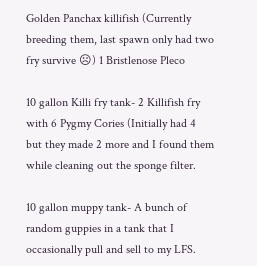Golden Panchax killifish (Currently breeding them, last spawn only had two fry survive ☹) 1 Bristlenose Pleco

10 gallon Killi fry tank- 2 Killifish fry with 6 Pygmy Cories (Initially had 4 but they made 2 more and I found them while cleaning out the sponge filter.

10 gallon muppy tank- A bunch of random guppies in a tank that I occasionally pull and sell to my LFS.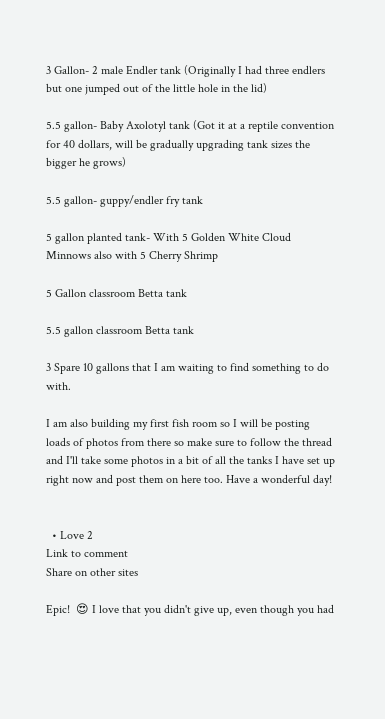3 Gallon- 2 male Endler tank (Originally I had three endlers but one jumped out of the little hole in the lid)

5.5 gallon- Baby Axolotyl tank (Got it at a reptile convention for 40 dollars, will be gradually upgrading tank sizes the bigger he grows)

5.5 gallon- guppy/endler fry tank

5 gallon planted tank- With 5 Golden White Cloud Minnows also with 5 Cherry Shrimp

5 Gallon classroom Betta tank

5.5 gallon classroom Betta tank

3 Spare 10 gallons that I am waiting to find something to do with.

I am also building my first fish room so I will be posting loads of photos from there so make sure to follow the thread and I'll take some photos in a bit of all the tanks I have set up right now and post them on here too. Have a wonderful day!


  • Love 2
Link to comment
Share on other sites

Epic!  😍 I love that you didn't give up, even though you had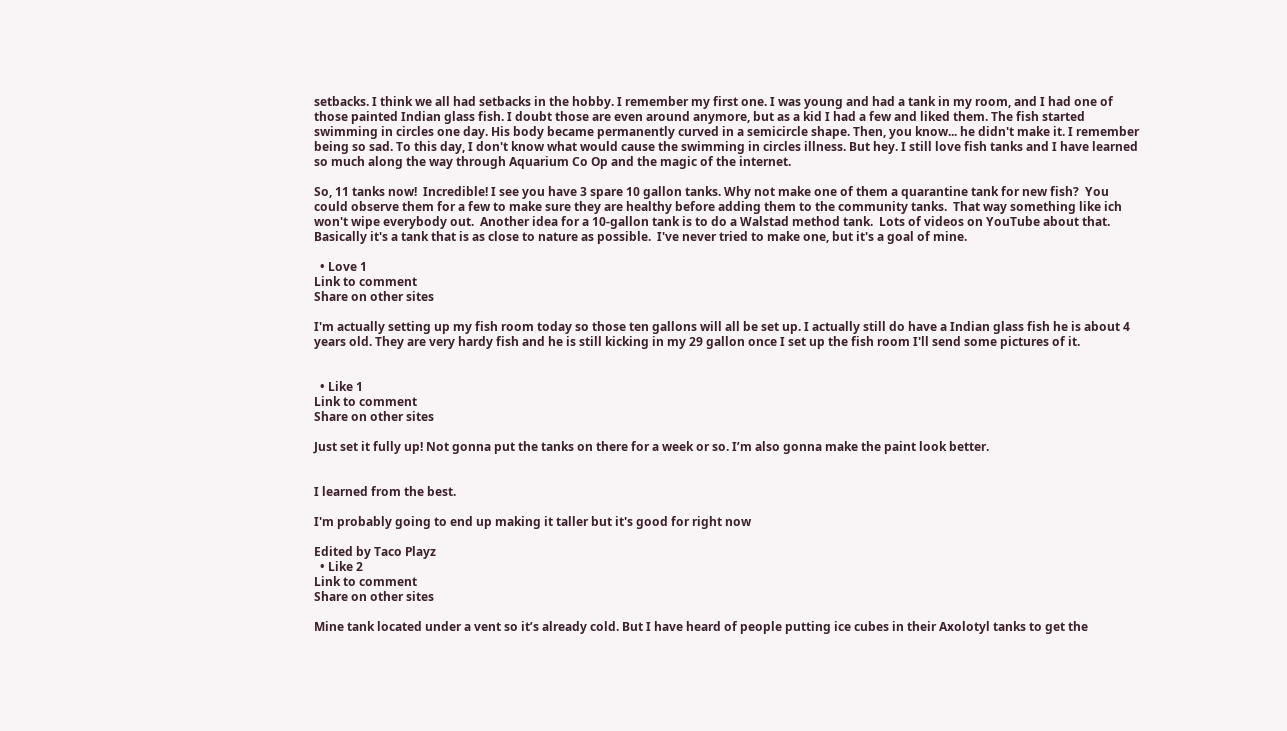setbacks. I think we all had setbacks in the hobby. I remember my first one. I was young and had a tank in my room, and I had one of those painted Indian glass fish. I doubt those are even around anymore, but as a kid I had a few and liked them. The fish started swimming in circles one day. His body became permanently curved in a semicircle shape. Then, you know... he didn't make it. I remember being so sad. To this day, I don't know what would cause the swimming in circles illness. But hey. I still love fish tanks and I have learned so much along the way through Aquarium Co Op and the magic of the internet.

So, 11 tanks now!  Incredible! I see you have 3 spare 10 gallon tanks. Why not make one of them a quarantine tank for new fish?  You could observe them for a few to make sure they are healthy before adding them to the community tanks.  That way something like ich won't wipe everybody out.  Another idea for a 10-gallon tank is to do a Walstad method tank.  Lots of videos on YouTube about that.  Basically it's a tank that is as close to nature as possible.  I've never tried to make one, but it's a goal of mine.

  • Love 1
Link to comment
Share on other sites

I'm actually setting up my fish room today so those ten gallons will all be set up. I actually still do have a Indian glass fish he is about 4 years old. They are very hardy fish and he is still kicking in my 29 gallon once I set up the fish room I'll send some pictures of it.


  • Like 1
Link to comment
Share on other sites

Just set it fully up! Not gonna put the tanks on there for a week or so. I’m also gonna make the paint look better.


I learned from the best.

I'm probably going to end up making it taller but it's good for right now

Edited by Taco Playz
  • Like 2
Link to comment
Share on other sites

Mine tank located under a vent so it’s already cold. But I have heard of people putting ice cubes in their Axolotyl tanks to get the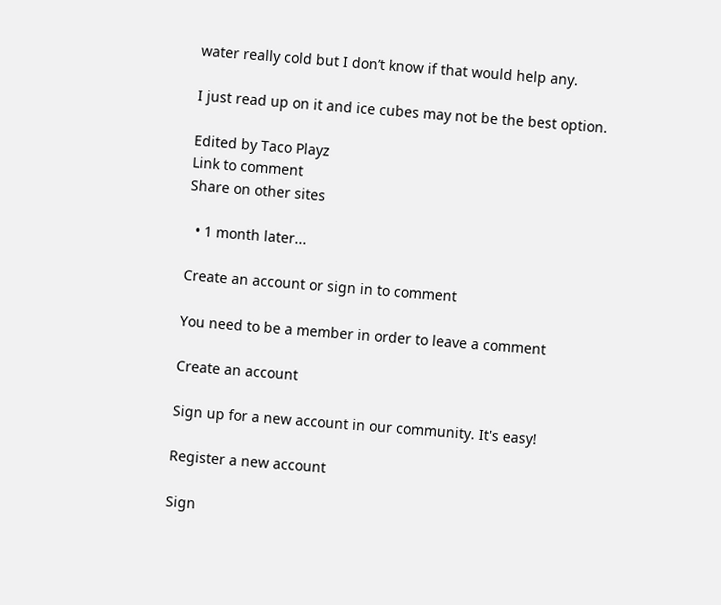water really cold but I don’t know if that would help any.

I just read up on it and ice cubes may not be the best option.

Edited by Taco Playz
Link to comment
Share on other sites

  • 1 month later...

Create an account or sign in to comment

You need to be a member in order to leave a comment

Create an account

Sign up for a new account in our community. It's easy!

Register a new account

Sign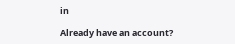in

Already have an account?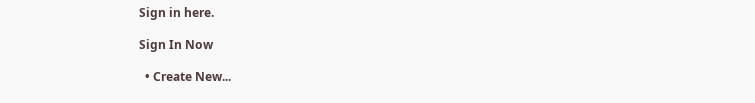Sign in here.

Sign In Now

  • Create New...